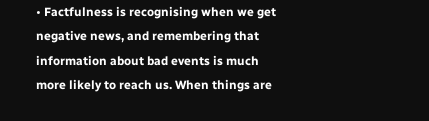• Factfulness is recognising when we get negative news, and remembering that information about bad events is much more likely to reach us. When things are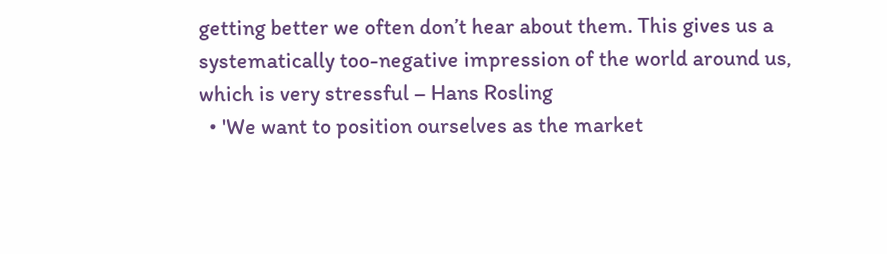getting better we often don’t hear about them. This gives us a systematically too-negative impression of the world around us, which is very stressful – Hans Rosling
  • 'We want to position ourselves as the market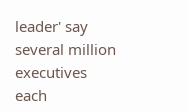leader' say several million executives each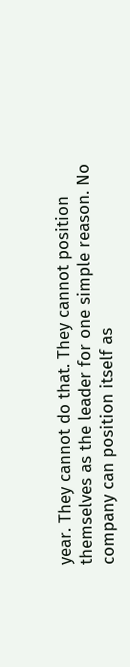year. They cannot do that. They cannot position themselves as the leader for one simple reason. No company can position itself as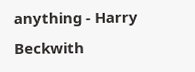anything - Harry Beckwith